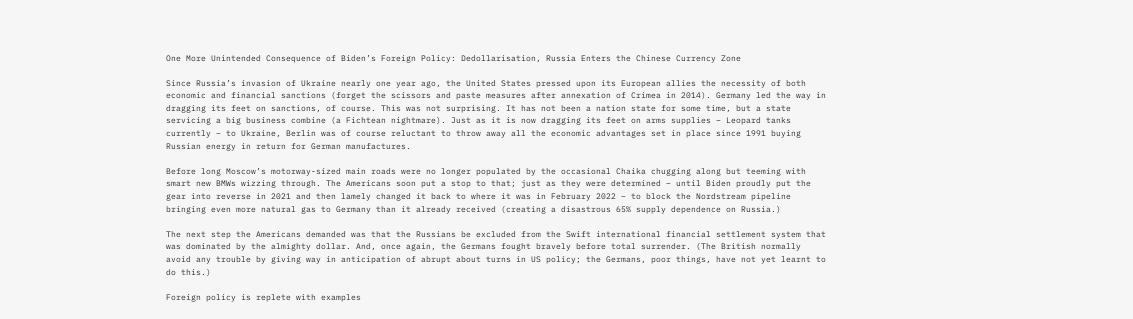One More Unintended Consequence of Biden’s Foreign Policy: Dedollarisation, Russia Enters the Chinese Currency Zone

Since Russia’s invasion of Ukraine nearly one year ago, the United States pressed upon its European allies the necessity of both economic and financial sanctions (forget the scissors and paste measures after annexation of Crimea in 2014). Germany led the way in dragging its feet on sanctions, of course. This was not surprising. It has not been a nation state for some time, but a state servicing a big business combine (a Fichtean nightmare). Just as it is now dragging its feet on arms supplies – Leopard tanks currently – to Ukraine, Berlin was of course reluctant to throw away all the economic advantages set in place since 1991 buying Russian energy in return for German manufactures.

Before long Moscow’s motorway-sized main roads were no longer populated by the occasional Chaika chugging along but teeming with smart new BMWs wizzing through. The Americans soon put a stop to that; just as they were determined – until Biden proudly put the gear into reverse in 2021 and then lamely changed it back to where it was in February 2022 – to block the Nordstream pipeline bringing even more natural gas to Germany than it already received (creating a disastrous 65% supply dependence on Russia.)

The next step the Americans demanded was that the Russians be excluded from the Swift international financial settlement system that was dominated by the almighty dollar. And, once again, the Germans fought bravely before total surrender. (The British normally avoid any trouble by giving way in anticipation of abrupt about turns in US policy; the Germans, poor things, have not yet learnt to do this.)

Foreign policy is replete with examples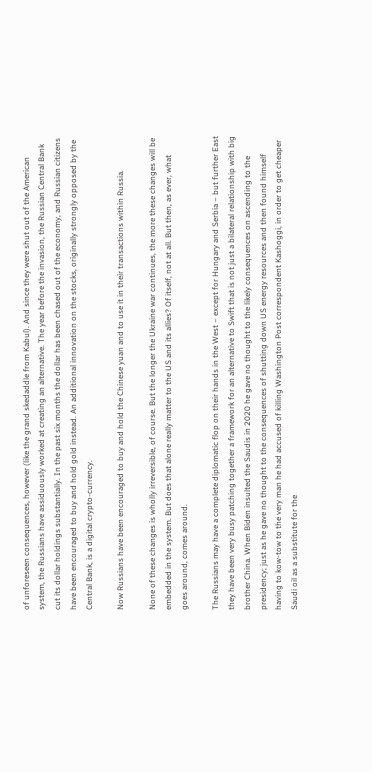of unforeseen consequences, however (like the grand skedaddle from Kabul). And since they were shut out of the American system, the Russians have assiduously worked at creating an alternative. The year before the invasion, the Russian Central Bank cut its dollar holdings substantially. In the past six months the dollar has been chased out of the economy, and Russian citizens have been encouraged to buy and hold gold instead. An additional innovation on the stocks, originally strongly opposed by the Central Bank, is a digital crypto-currency.

Now Russians have been encouraged to buy and hold the Chinese yuan and to use it in their transactions within Russia.

None of these changes is wholly irreversible, of course. But the longer the Ukraine war continues, the more these changes will be embedded in the system. But does that alone really matter to the US and its allies? Of itself, not at all. But then, as ever, what goes around, comes around.

The Russians may have a complete diplomatic flop on their hands in the West – except for Hungary and Serbia – but further East they have been very busy patching together a framework for an alternative to Swift that is not just a bilateral relationship with big brother China. When Biden insulted the Saudis in 2020 he gave no thought to the likely consequences on ascending to the presidency; just as he gave no thought to the consequences of shutting down US energy resources and then found himself having to kow-tow to the very man he had accused of killing Washington Post correspondent Kashoggi, in order to get cheaper Saudi oil as a substitute for the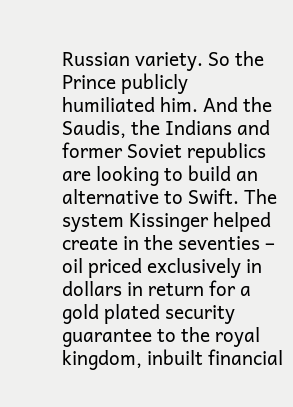Russian variety. So the Prince publicly humiliated him. And the Saudis, the Indians and former Soviet republics are looking to build an alternative to Swift. The system Kissinger helped create in the seventies – oil priced exclusively in dollars in return for a gold plated security guarantee to the royal kingdom, inbuilt financial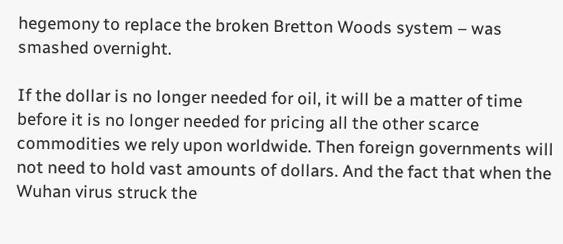hegemony to replace the broken Bretton Woods system – was smashed overnight.

If the dollar is no longer needed for oil, it will be a matter of time before it is no longer needed for pricing all the other scarce commodities we rely upon worldwide. Then foreign governments will not need to hold vast amounts of dollars. And the fact that when the Wuhan virus struck the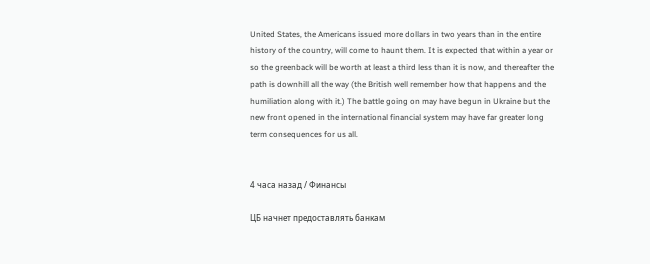United States, the Americans issued more dollars in two years than in the entire history of the country, will come to haunt them. It is expected that within a year or so the greenback will be worth at least a third less than it is now, and thereafter the path is downhill all the way (the British well remember how that happens and the humiliation along with it.) The battle going on may have begun in Ukraine but the new front opened in the international financial system may have far greater long term consequences for us all.


4 часа назад / Финансы

ЦБ начнет предоставлять банкам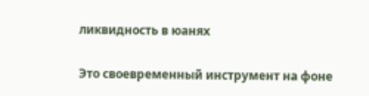ликвидность в юанях

Это своевременный инструмент на фоне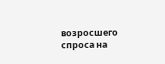возросшего спроса на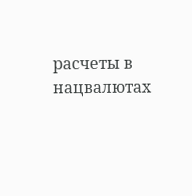расчеты в нацвалютах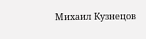Михаил Кузнецов